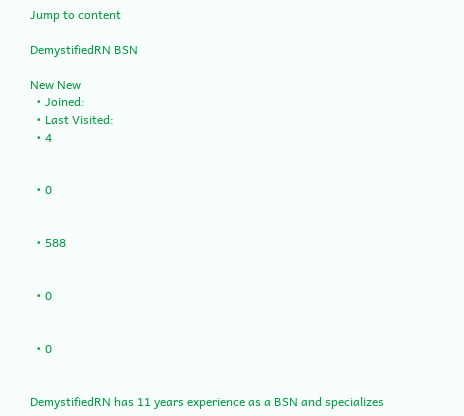Jump to content

DemystifiedRN BSN

New New
  • Joined:
  • Last Visited:
  • 4


  • 0


  • 588


  • 0


  • 0


DemystifiedRN has 11 years experience as a BSN and specializes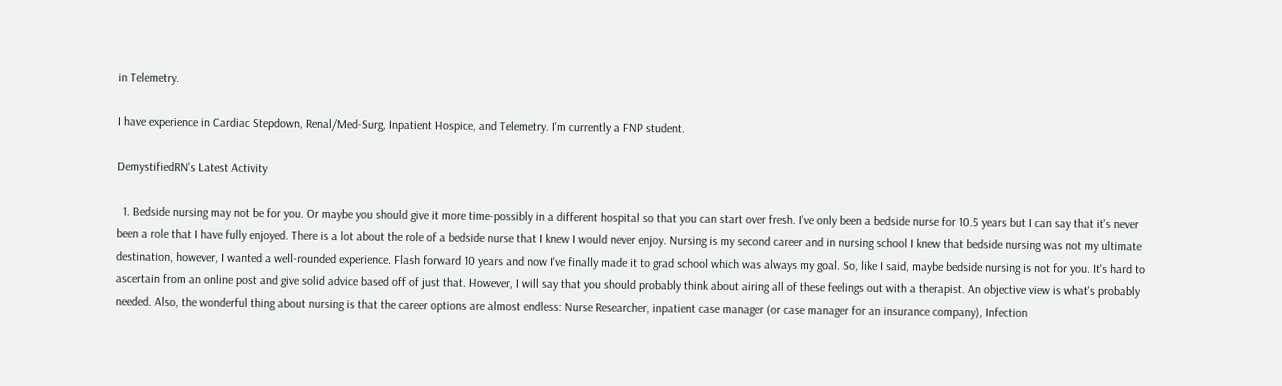in Telemetry.

I have experience in Cardiac Stepdown, Renal/Med-Surg, Inpatient Hospice, and Telemetry. I'm currently a FNP student.

DemystifiedRN's Latest Activity

  1. Bedside nursing may not be for you. Or maybe you should give it more time-possibly in a different hospital so that you can start over fresh. I've only been a bedside nurse for 10.5 years but I can say that it's never been a role that I have fully enjoyed. There is a lot about the role of a bedside nurse that I knew I would never enjoy. Nursing is my second career and in nursing school I knew that bedside nursing was not my ultimate destination, however, I wanted a well-rounded experience. Flash forward 10 years and now I've finally made it to grad school which was always my goal. So, like I said, maybe bedside nursing is not for you. It's hard to ascertain from an online post and give solid advice based off of just that. However, I will say that you should probably think about airing all of these feelings out with a therapist. An objective view is what's probably needed. Also, the wonderful thing about nursing is that the career options are almost endless: Nurse Researcher, inpatient case manager (or case manager for an insurance company), Infection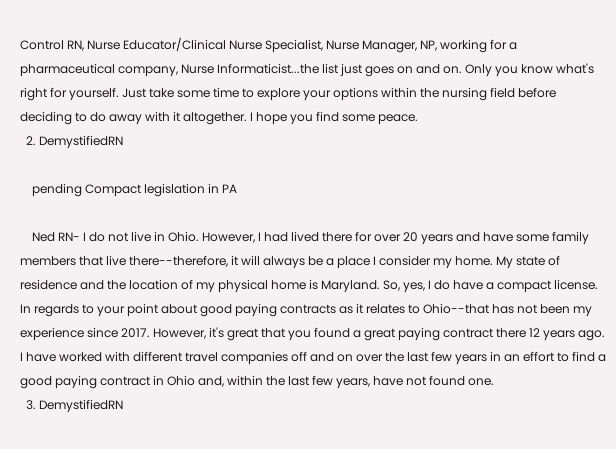Control RN, Nurse Educator/Clinical Nurse Specialist, Nurse Manager, NP, working for a pharmaceutical company, Nurse Informaticist...the list just goes on and on. Only you know what's right for yourself. Just take some time to explore your options within the nursing field before deciding to do away with it altogether. I hope you find some peace.
  2. DemystifiedRN

    pending Compact legislation in PA

    Ned RN- I do not live in Ohio. However, I had lived there for over 20 years and have some family members that live there--therefore, it will always be a place I consider my home. My state of residence and the location of my physical home is Maryland. So, yes, I do have a compact license. In regards to your point about good paying contracts as it relates to Ohio--that has not been my experience since 2017. However, it's great that you found a great paying contract there 12 years ago. I have worked with different travel companies off and on over the last few years in an effort to find a good paying contract in Ohio and, within the last few years, have not found one.
  3. DemystifiedRN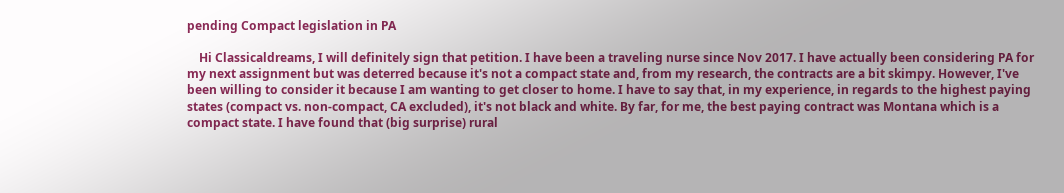pending Compact legislation in PA

    Hi Classicaldreams, I will definitely sign that petition. I have been a traveling nurse since Nov 2017. I have actually been considering PA for my next assignment but was deterred because it's not a compact state and, from my research, the contracts are a bit skimpy. However, I've been willing to consider it because I am wanting to get closer to home. I have to say that, in my experience, in regards to the highest paying states (compact vs. non-compact, CA excluded), it's not black and white. By far, for me, the best paying contract was Montana which is a compact state. I have found that (big surprise) rural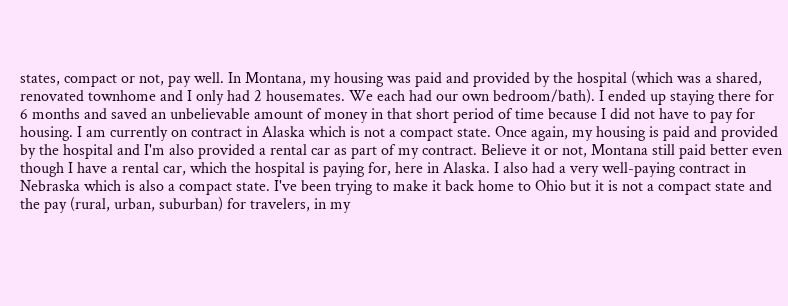states, compact or not, pay well. In Montana, my housing was paid and provided by the hospital (which was a shared, renovated townhome and I only had 2 housemates. We each had our own bedroom/bath). I ended up staying there for 6 months and saved an unbelievable amount of money in that short period of time because I did not have to pay for housing. I am currently on contract in Alaska which is not a compact state. Once again, my housing is paid and provided by the hospital and I'm also provided a rental car as part of my contract. Believe it or not, Montana still paid better even though I have a rental car, which the hospital is paying for, here in Alaska. I also had a very well-paying contract in Nebraska which is also a compact state. I've been trying to make it back home to Ohio but it is not a compact state and the pay (rural, urban, suburban) for travelers, in my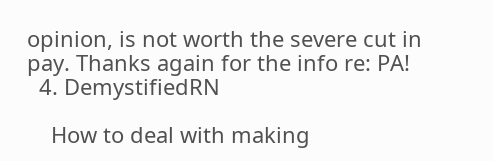opinion, is not worth the severe cut in pay. Thanks again for the info re: PA!
  4. DemystifiedRN

    How to deal with making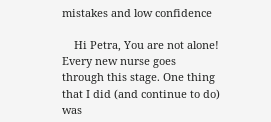mistakes and low confidence

    Hi Petra, You are not alone! Every new nurse goes through this stage. One thing that I did (and continue to do) was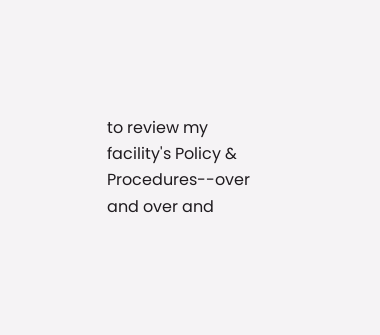to review my facility's Policy & Procedures--over and over and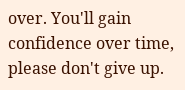over. You'll gain confidence over time, please don't give up.